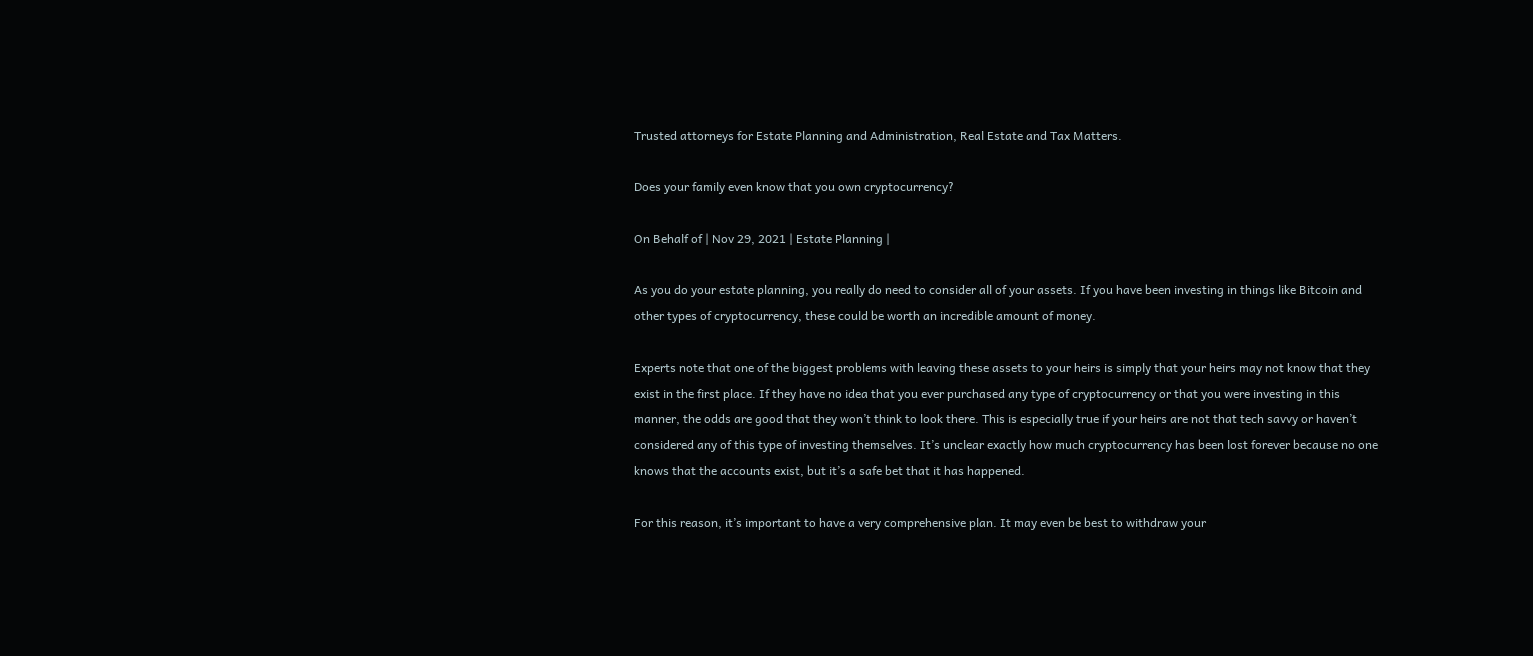Trusted attorneys for Estate Planning and Administration, Real Estate and Tax Matters.

Does your family even know that you own cryptocurrency?

On Behalf of | Nov 29, 2021 | Estate Planning |

As you do your estate planning, you really do need to consider all of your assets. If you have been investing in things like Bitcoin and other types of cryptocurrency, these could be worth an incredible amount of money.

Experts note that one of the biggest problems with leaving these assets to your heirs is simply that your heirs may not know that they exist in the first place. If they have no idea that you ever purchased any type of cryptocurrency or that you were investing in this manner, the odds are good that they won’t think to look there. This is especially true if your heirs are not that tech savvy or haven’t considered any of this type of investing themselves. It’s unclear exactly how much cryptocurrency has been lost forever because no one knows that the accounts exist, but it’s a safe bet that it has happened.

For this reason, it’s important to have a very comprehensive plan. It may even be best to withdraw your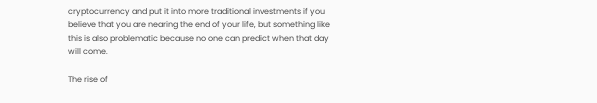cryptocurrency and put it into more traditional investments if you believe that you are nearing the end of your life, but something like this is also problematic because no one can predict when that day will come.

The rise of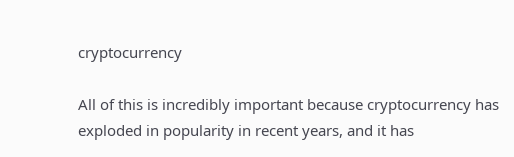cryptocurrency

All of this is incredibly important because cryptocurrency has exploded in popularity in recent years, and it has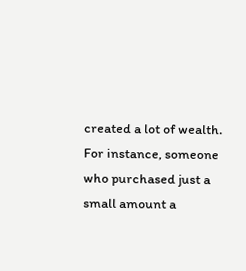created a lot of wealth. For instance, someone who purchased just a small amount a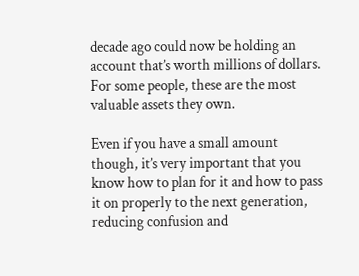decade ago could now be holding an account that’s worth millions of dollars. For some people, these are the most valuable assets they own.

Even if you have a small amount though, it’s very important that you know how to plan for it and how to pass it on properly to the next generation, reducing confusion and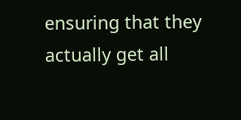ensuring that they actually get all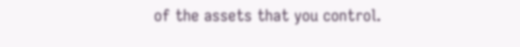of the assets that you control.